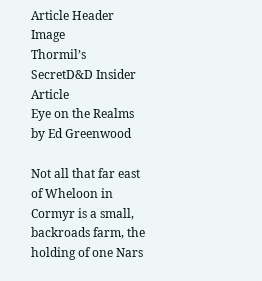Article Header Image
Thormil’s SecretD&D Insider Article
Eye on the Realms
by Ed Greenwood

Not all that far east of Wheloon in Cormyr is a small, backroads farm, the holding of one Nars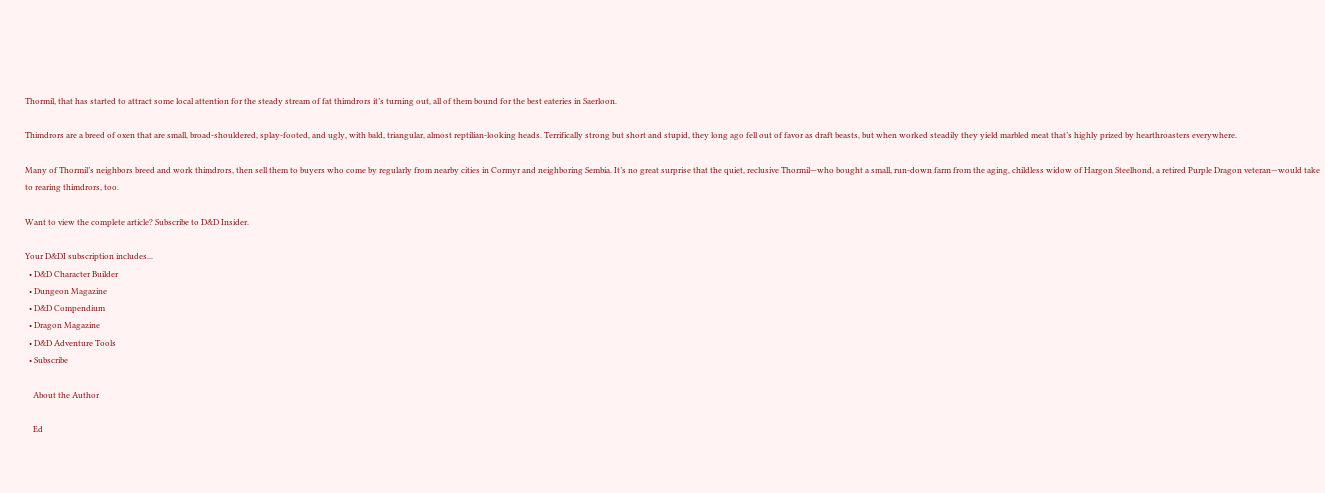Thormil, that has started to attract some local attention for the steady stream of fat thimdrors it’s turning out, all of them bound for the best eateries in Saerloon.

Thimdrors are a breed of oxen that are small, broad-shouldered, splay-footed, and ugly, with bald, triangular, almost reptilian-looking heads. Terrifically strong but short and stupid, they long ago fell out of favor as draft beasts, but when worked steadily they yield marbled meat that’s highly prized by hearthroasters everywhere.

Many of Thormil’s neighbors breed and work thimdrors, then sell them to buyers who come by regularly from nearby cities in Cormyr and neighboring Sembia. It’s no great surprise that the quiet, reclusive Thormil—who bought a small, run-down farm from the aging, childless widow of Hargon Steelhond, a retired Purple Dragon veteran—would take to rearing thimdrors, too.

Want to view the complete article? Subscribe to D&D Insider.

Your D&DI subscription includes...
  • D&D Character Builder
  • Dungeon Magazine
  • D&D Compendium
  • Dragon Magazine
  • D&D Adventure Tools
  • Subscribe

    About the Author

    Ed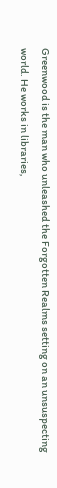Greenwood is the man who unleashed the Forgotten Realms setting on an unsuspecting world. He works in libraries,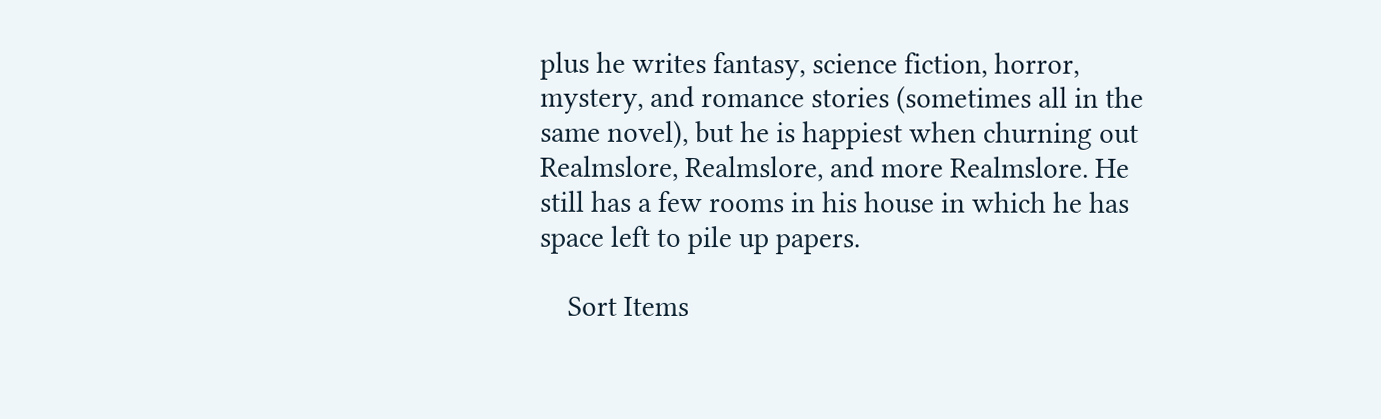plus he writes fantasy, science fiction, horror, mystery, and romance stories (sometimes all in the same novel), but he is happiest when churning out Realmslore, Realmslore, and more Realmslore. He still has a few rooms in his house in which he has space left to pile up papers.

    Sort Items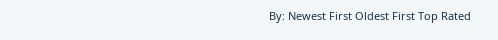By: Newest First Oldest First Top Rated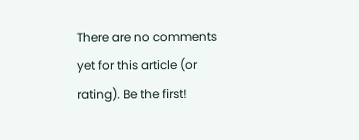There are no comments yet for this article (or rating). Be the first!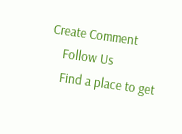Create Comment
    Follow Us
    Find a place to get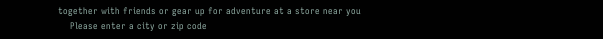together with friends or gear up for adventure at a store near you
    Please enter a city or zip code